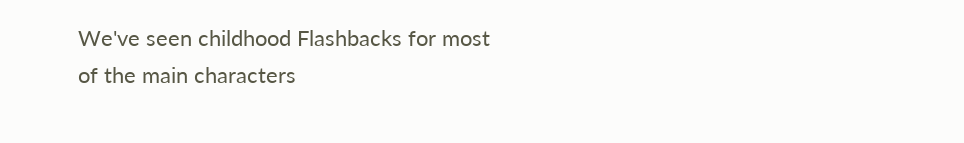We've seen childhood Flashbacks for most of the main characters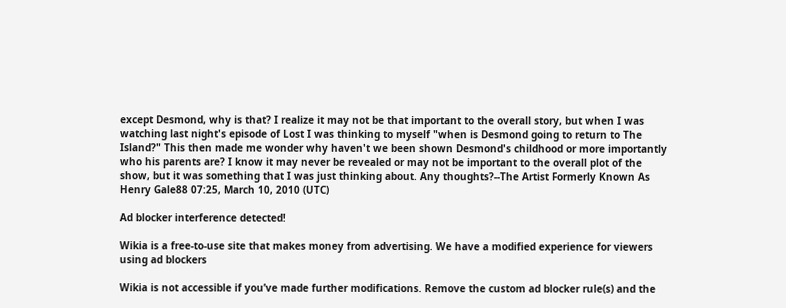except Desmond, why is that? I realize it may not be that important to the overall story, but when I was watching last night's episode of Lost I was thinking to myself "when is Desmond going to return to The Island?" This then made me wonder why haven't we been shown Desmond's childhood or more importantly who his parents are? I know it may never be revealed or may not be important to the overall plot of the show, but it was something that I was just thinking about. Any thoughts?--The Artist Formerly Known As Henry Gale88 07:25, March 10, 2010 (UTC)

Ad blocker interference detected!

Wikia is a free-to-use site that makes money from advertising. We have a modified experience for viewers using ad blockers

Wikia is not accessible if you’ve made further modifications. Remove the custom ad blocker rule(s) and the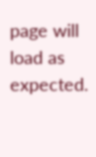page will load as expected.